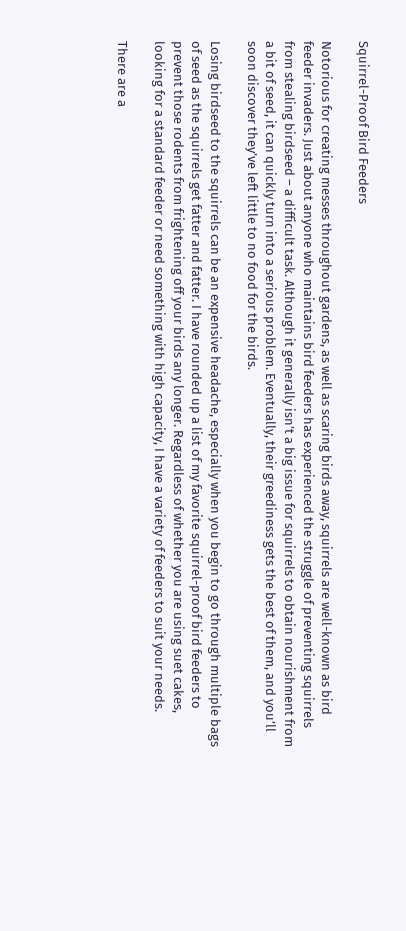Squirrel-Proof Bird Feeders

Notorious for creating messes throughout gardens, as well as scaring birds away, squirrels are well-known as bird feeder invaders. Just about anyone who maintains bird feeders has experienced the struggle of preventing squirrels from stealing birdseed – a difficult task. Although it generally isn’t a big issue for squirrels to obtain nourishment from a bit of seed, it can quickly turn into a serious problem. Eventually, their greediness gets the best of them, and you’ll soon discover they’ve left little to no food for the birds.

Losing birdseed to the squirrels can be an expensive headache, especially when you begin to go through multiple bags of seed as the squirrels get fatter and fatter. I have rounded up a list of my favorite squirrel-proof bird feeders to prevent those rodents from frightening off your birds any longer. Regardless of whether you are using suet cakes, looking for a standard feeder or need something with high capacity, I have a variety of feeders to suit your needs.

There are a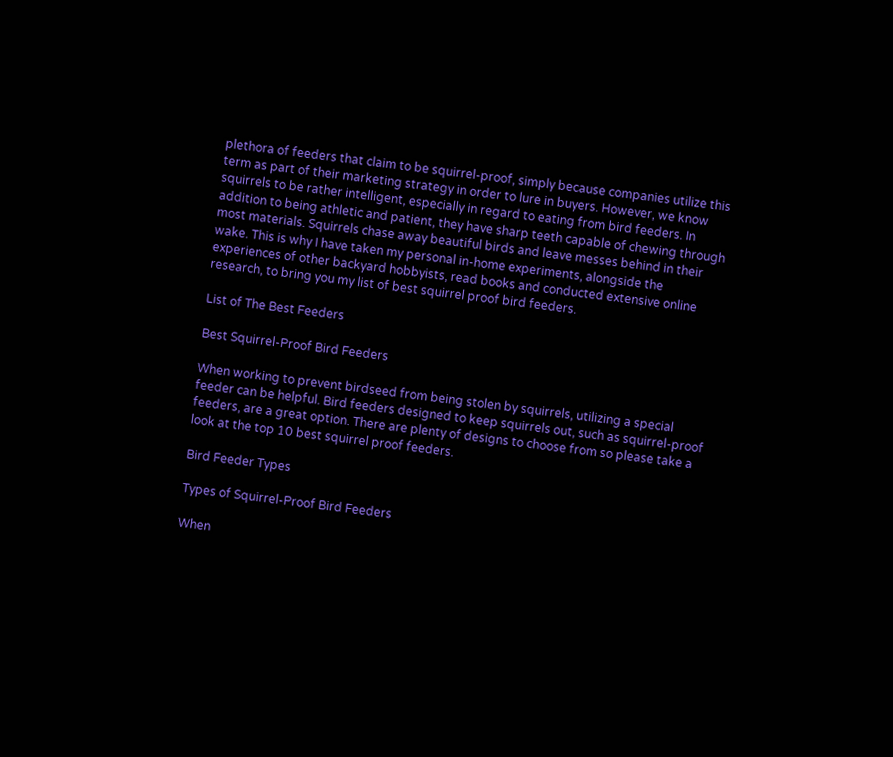plethora of feeders that claim to be squirrel-proof, simply because companies utilize this term as part of their marketing strategy in order to lure in buyers. However, we know squirrels to be rather intelligent, especially in regard to eating from bird feeders. In addition to being athletic and patient, they have sharp teeth capable of chewing through most materials. Squirrels chase away beautiful birds and leave messes behind in their wake. This is why I have taken my personal in-home experiments, alongside the experiences of other backyard hobbyists, read books and conducted extensive online research, to bring you my list of best squirrel proof bird feeders.

List of The Best Feeders

Best Squirrel-Proof Bird Feeders

When working to prevent birdseed from being stolen by squirrels, utilizing a special feeder can be helpful. Bird feeders designed to keep squirrels out, such as squirrel-proof feeders, are a great option. There are plenty of designs to choose from so please take a look at the top 10 best squirrel proof feeders.

Bird Feeder Types

Types of Squirrel-Proof Bird Feeders

When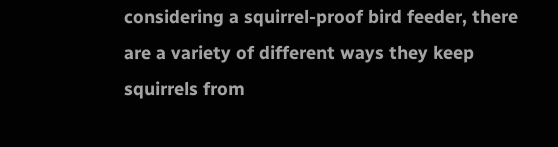considering a squirrel-proof bird feeder, there are a variety of different ways they keep squirrels from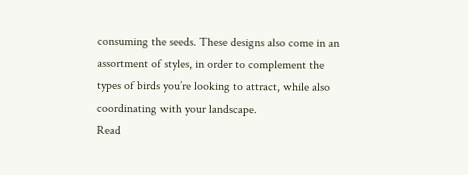consuming the seeds. These designs also come in an assortment of styles, in order to complement the types of birds you’re looking to attract, while also coordinating with your landscape.
Read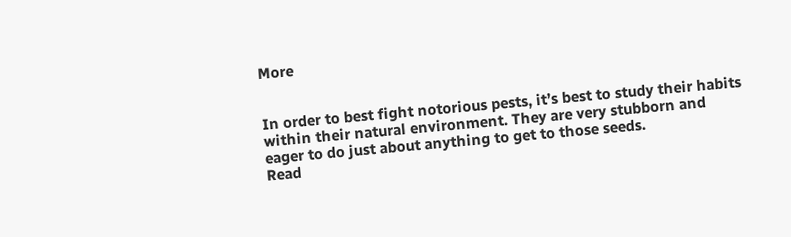More


In order to best fight notorious pests, it’s best to study their habits within their natural environment. They are very stubborn and eager to do just about anything to get to those seeds.
Read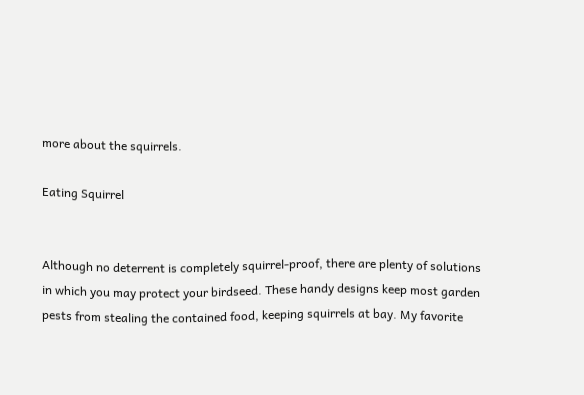more about the squirrels.

Eating Squirrel


Although no deterrent is completely squirrel-proof, there are plenty of solutions in which you may protect your birdseed. These handy designs keep most garden pests from stealing the contained food, keeping squirrels at bay. My favorite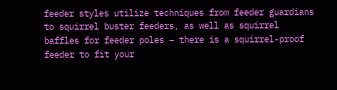feeder styles utilize techniques from feeder guardians to squirrel buster feeders, as well as squirrel baffles for feeder poles – there is a squirrel-proof feeder to fit your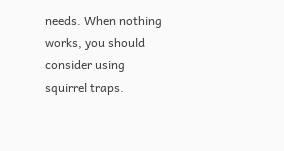needs. When nothing works, you should consider using squirrel traps.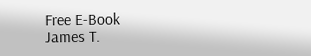Free E-Book
James T.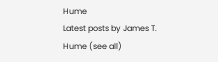Hume
Latest posts by James T. Hume (see all)